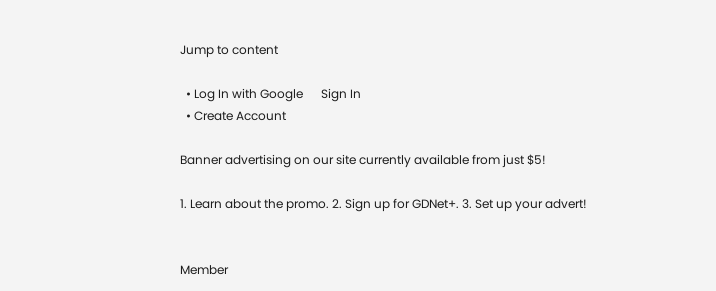Jump to content

  • Log In with Google      Sign In
  • Create Account

Banner advertising on our site currently available from just $5!

1. Learn about the promo. 2. Sign up for GDNet+. 3. Set up your advert!


Member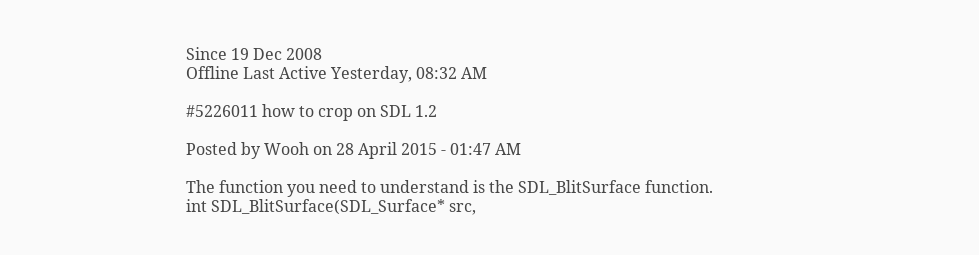Since 19 Dec 2008
Offline Last Active Yesterday, 08:32 AM

#5226011 how to crop on SDL 1.2

Posted by Wooh on 28 April 2015 - 01:47 AM

The function you need to understand is the SDL_BlitSurface function.
int SDL_BlitSurface(SDL_Surface* src,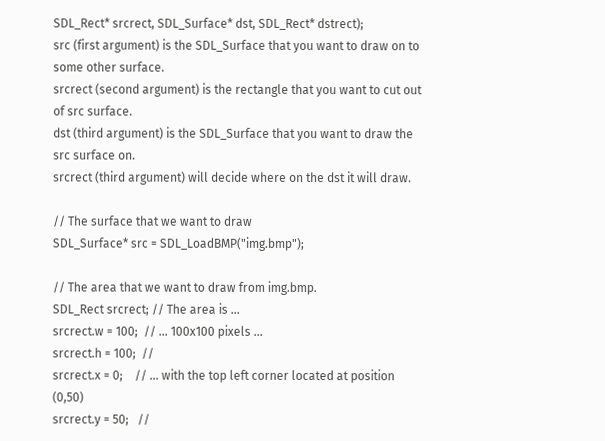SDL_Rect* srcrect, SDL_Surface* dst, SDL_Rect* dstrect);
src (first argument) is the SDL_Surface that you want to draw on to some other surface.
srcrect (second argument) is the rectangle that you want to cut out of src surface.
dst (third argument) is the SDL_Surface that you want to draw the src surface on.
srcrect (third argument) will decide where on the dst it will draw.

// The surface that we want to draw
SDL_Surface* src = SDL_LoadBMP("img.bmp");

// The area that we want to draw from img.bmp.
SDL_Rect srcrect; // The area is ...
srcrect.w = 100;  // ... 100x100 pixels ...
srcrect.h = 100;  //
srcrect.x = 0;    // ... with the top left corner located at position (0,50)
srcrect.y = 50;   //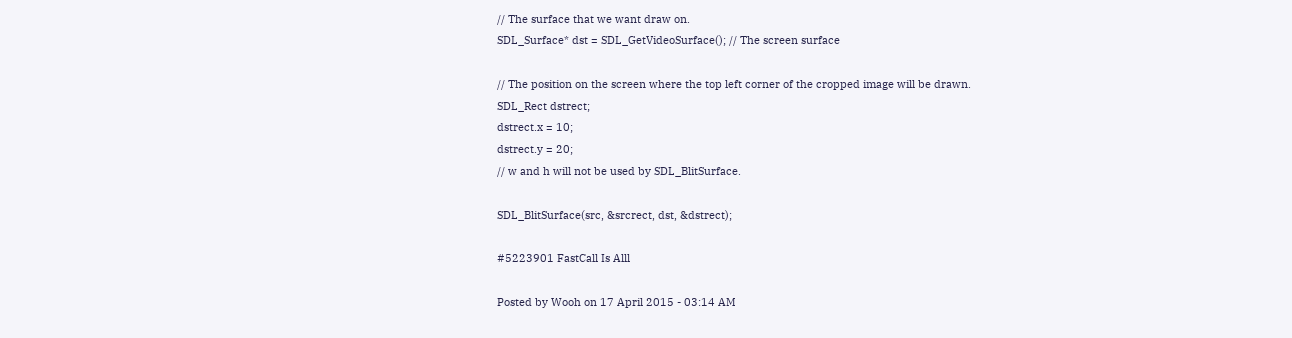// The surface that we want draw on.
SDL_Surface* dst = SDL_GetVideoSurface(); // The screen surface

// The position on the screen where the top left corner of the cropped image will be drawn.
SDL_Rect dstrect;
dstrect.x = 10;
dstrect.y = 20;
// w and h will not be used by SDL_BlitSurface.

SDL_BlitSurface(src, &srcrect, dst, &dstrect);

#5223901 FastCall Is Alll

Posted by Wooh on 17 April 2015 - 03:14 AM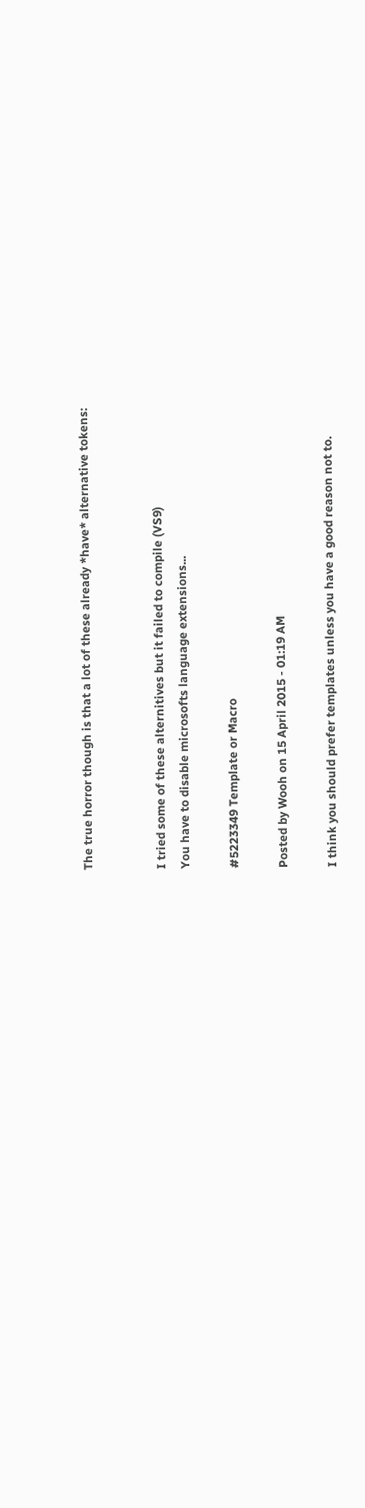The true horror though is that a lot of these already *have* alternative tokens:


I tried some of these alternitives but it failed to compile (VS9)
You have to disable microsofts language extensions...

#5223349 Template or Macro

Posted by Wooh on 15 April 2015 - 01:19 AM

I think you should prefer templates unless you have a good reason not to.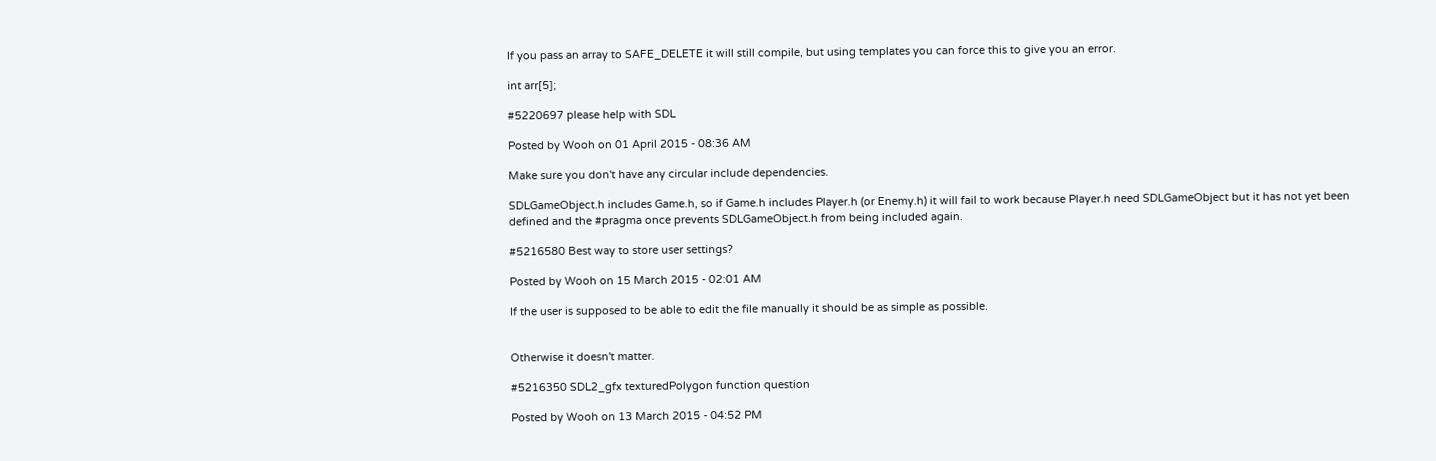If you pass an array to SAFE_DELETE it will still compile, but using templates you can force this to give you an error.

int arr[5];

#5220697 please help with SDL

Posted by Wooh on 01 April 2015 - 08:36 AM

Make sure you don't have any circular include dependencies.

SDLGameObject.h includes Game.h, so if Game.h includes Player.h (or Enemy.h) it will fail to work because Player.h need SDLGameObject but it has not yet been defined and the #pragma once prevents SDLGameObject.h from being included again.

#5216580 Best way to store user settings?

Posted by Wooh on 15 March 2015 - 02:01 AM

If the user is supposed to be able to edit the file manually it should be as simple as possible.


Otherwise it doesn't matter.

#5216350 SDL2_gfx texturedPolygon function question

Posted by Wooh on 13 March 2015 - 04:52 PM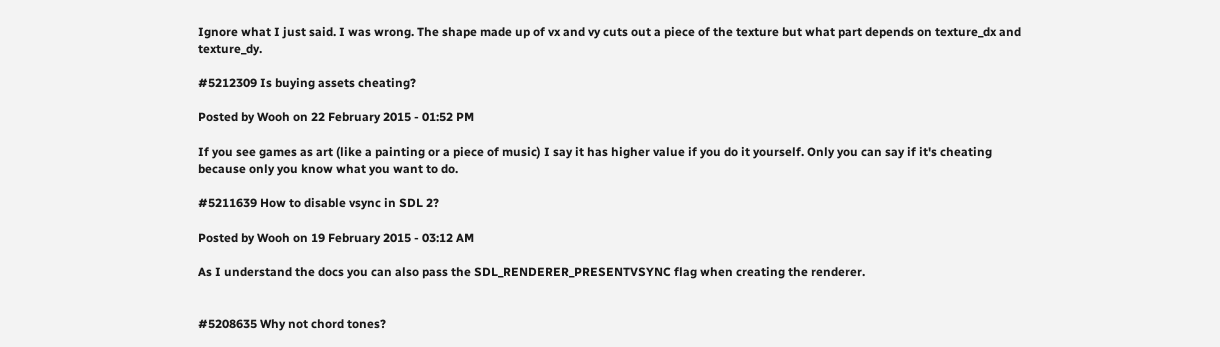Ignore what I just said. I was wrong. The shape made up of vx and vy cuts out a piece of the texture but what part depends on texture_dx and texture_dy.

#5212309 Is buying assets cheating?

Posted by Wooh on 22 February 2015 - 01:52 PM

If you see games as art (like a painting or a piece of music) I say it has higher value if you do it yourself. Only you can say if it's cheating because only you know what you want to do.

#5211639 How to disable vsync in SDL 2?

Posted by Wooh on 19 February 2015 - 03:12 AM

As I understand the docs you can also pass the SDL_RENDERER_PRESENTVSYNC flag when creating the renderer.


#5208635 Why not chord tones?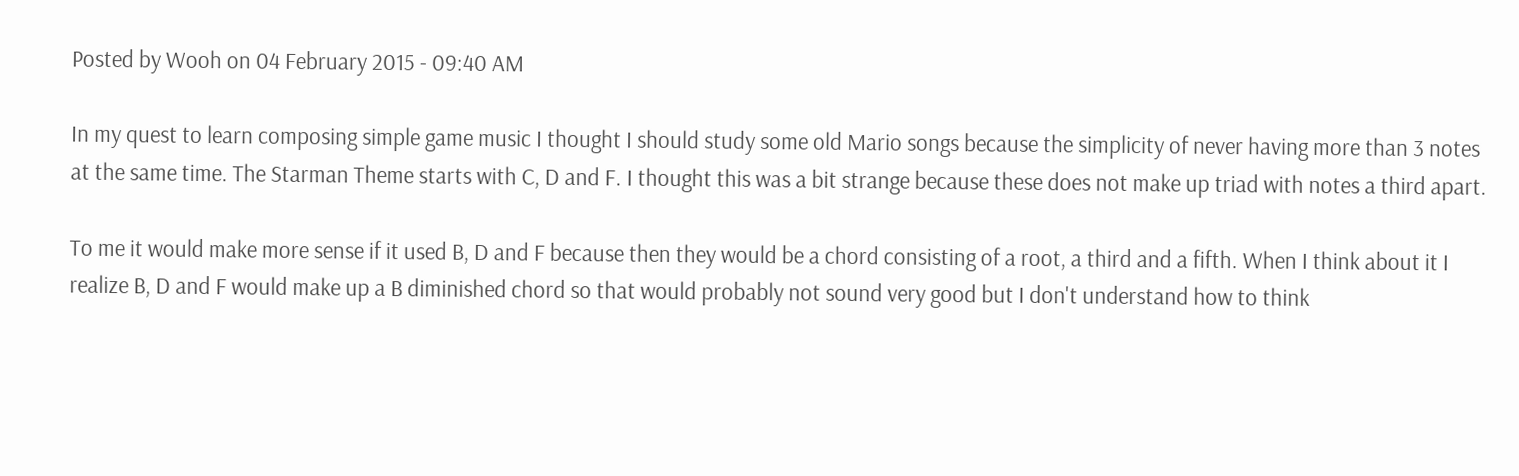Posted by Wooh on 04 February 2015 - 09:40 AM

In my quest to learn composing simple game music I thought I should study some old Mario songs because the simplicity of never having more than 3 notes at the same time. The Starman Theme starts with C, D and F. I thought this was a bit strange because these does not make up triad with notes a third apart.

To me it would make more sense if it used B, D and F because then they would be a chord consisting of a root, a third and a fifth. When I think about it I realize B, D and F would make up a B diminished chord so that would probably not sound very good but I don't understand how to think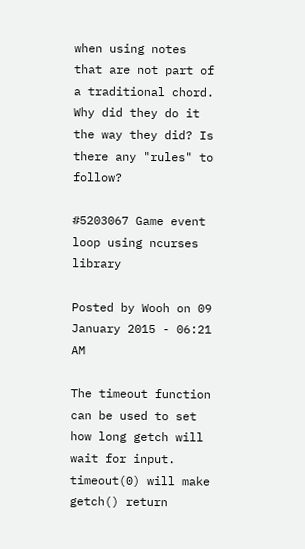when using notes that are not part of a traditional chord. Why did they do it the way they did? Is there any "rules" to follow?

#5203067 Game event loop using ncurses library

Posted by Wooh on 09 January 2015 - 06:21 AM

The timeout function can be used to set how long getch will wait for input. timeout(0) will make getch() return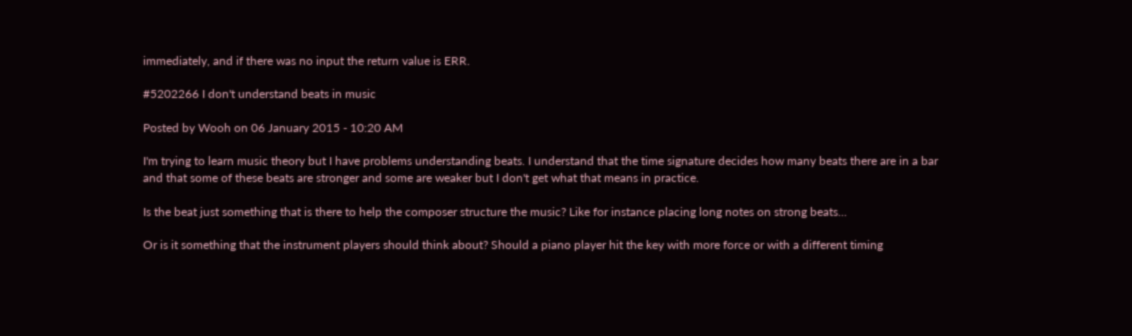immediately, and if there was no input the return value is ERR.

#5202266 I don't understand beats in music

Posted by Wooh on 06 January 2015 - 10:20 AM

I'm trying to learn music theory but I have problems understanding beats. I understand that the time signature decides how many beats there are in a bar and that some of these beats are stronger and some are weaker but I don't get what that means in practice.

Is the beat just something that is there to help the composer structure the music? Like for instance placing long notes on strong beats...

Or is it something that the instrument players should think about? Should a piano player hit the key with more force or with a different timing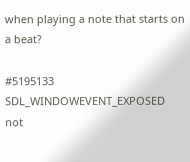when playing a note that starts on a beat?

#5195133 SDL_WINDOWEVENT_EXPOSED not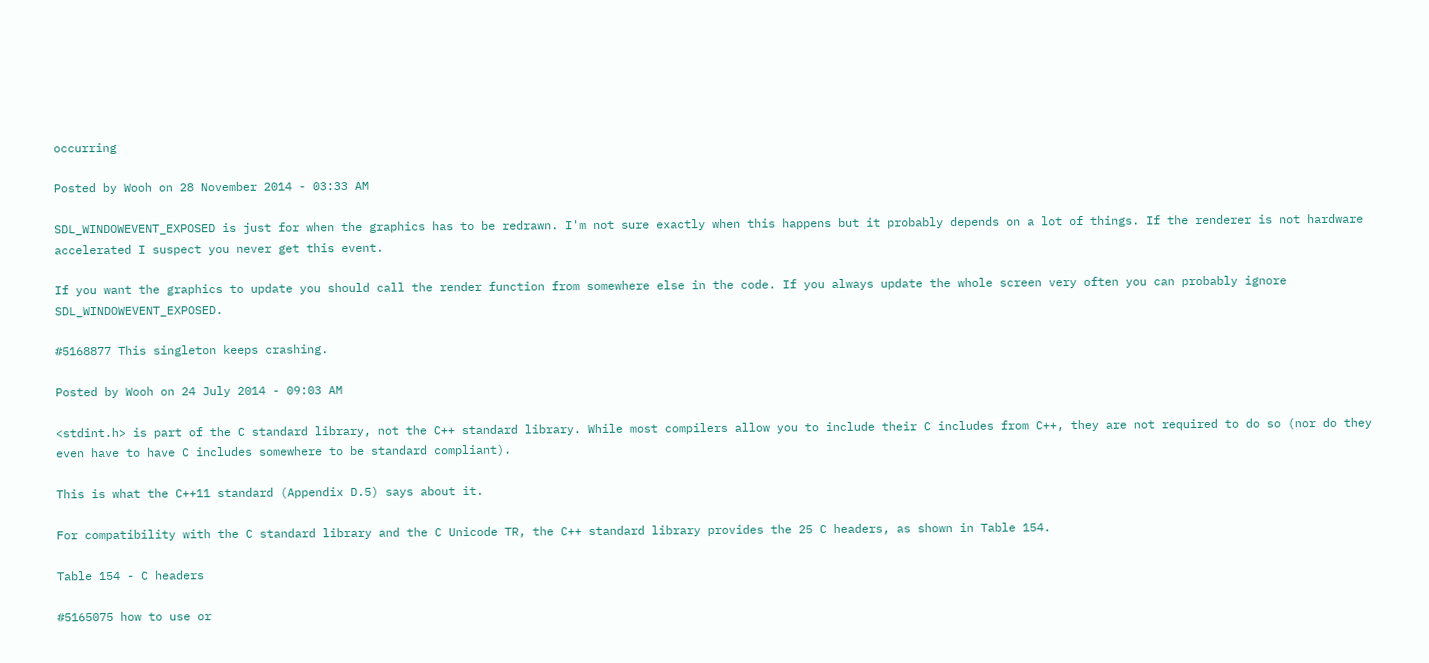occurring

Posted by Wooh on 28 November 2014 - 03:33 AM

SDL_WINDOWEVENT_EXPOSED is just for when the graphics has to be redrawn. I'm not sure exactly when this happens but it probably depends on a lot of things. If the renderer is not hardware accelerated I suspect you never get this event.

If you want the graphics to update you should call the render function from somewhere else in the code. If you always update the whole screen very often you can probably ignore SDL_WINDOWEVENT_EXPOSED.

#5168877 This singleton keeps crashing.

Posted by Wooh on 24 July 2014 - 09:03 AM

<stdint.h> is part of the C standard library, not the C++ standard library. While most compilers allow you to include their C includes from C++, they are not required to do so (nor do they even have to have C includes somewhere to be standard compliant).

This is what the C++11 standard (Appendix D.5) says about it.

For compatibility with the C standard library and the C Unicode TR, the C++ standard library provides the 25 C headers, as shown in Table 154.

Table 154 - C headers

#5165075 how to use or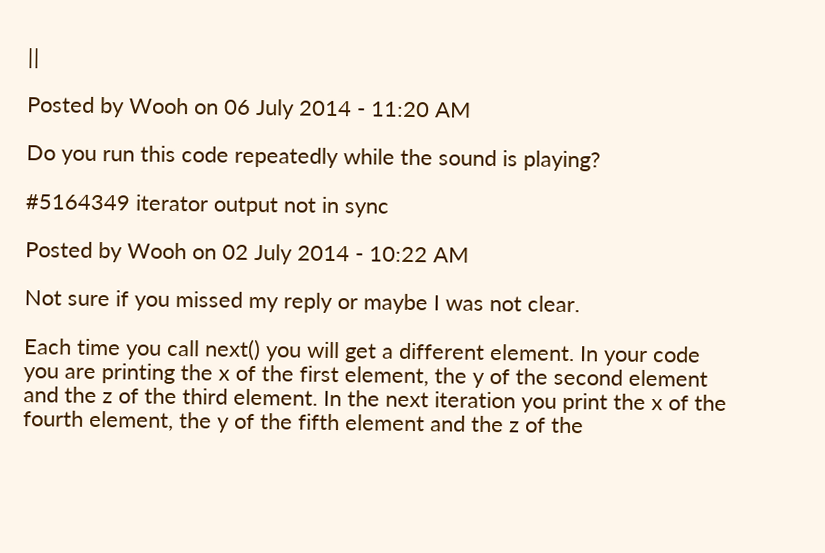||

Posted by Wooh on 06 July 2014 - 11:20 AM

Do you run this code repeatedly while the sound is playing?

#5164349 iterator output not in sync

Posted by Wooh on 02 July 2014 - 10:22 AM

Not sure if you missed my reply or maybe I was not clear.

Each time you call next() you will get a different element. In your code you are printing the x of the first element, the y of the second element and the z of the third element. In the next iteration you print the x of the fourth element, the y of the fifth element and the z of the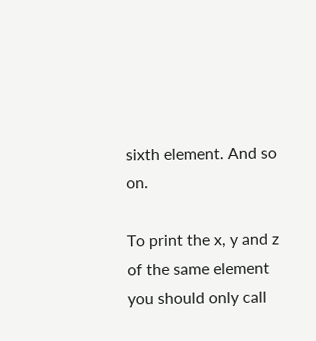sixth element. And so on.

To print the x, y and z of the same element you should only call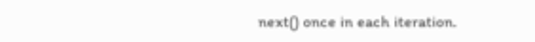next() once in each iteration.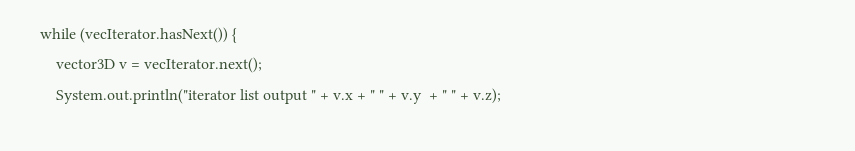while (vecIterator.hasNext()) {
    vector3D v = vecIterator.next();
    System.out.println("iterator list output " + v.x + " " + v.y  + " " + v.z);